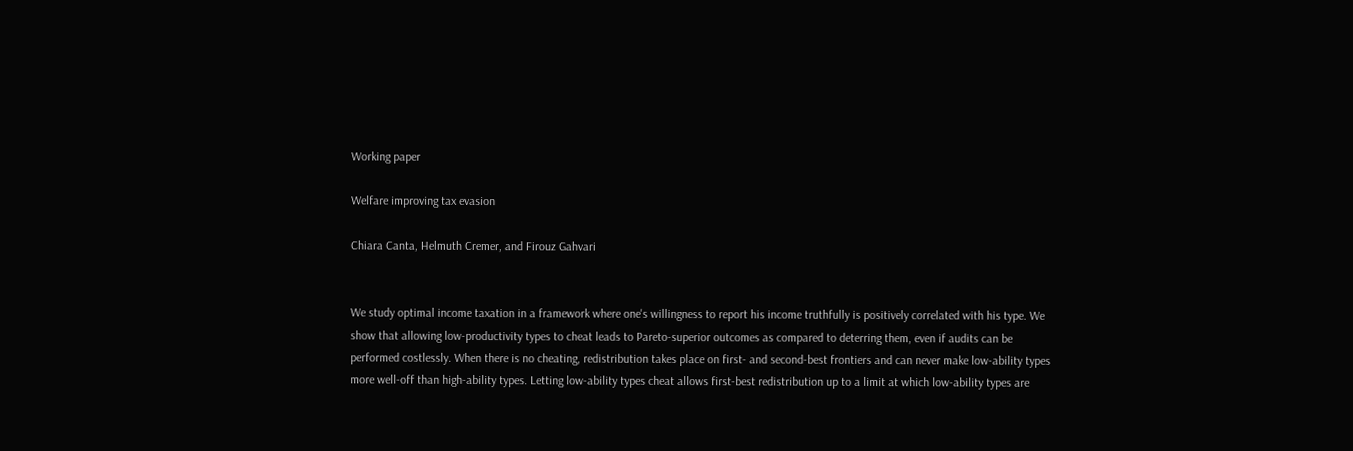Working paper

Welfare improving tax evasion

Chiara Canta, Helmuth Cremer, and Firouz Gahvari


We study optimal income taxation in a framework where one's willingness to report his income truthfully is positively correlated with his type. We show that allowing low-productivity types to cheat leads to Pareto-superior outcomes as compared to deterring them, even if audits can be performed costlessly. When there is no cheating, redistribution takes place on first- and second-best frontiers and can never make low-ability types more well-off than high-ability types. Letting low-ability types cheat allows first-best redistribution up to a limit at which low-ability types are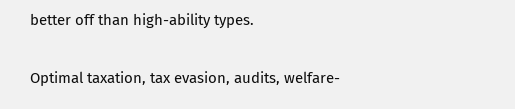better off than high-ability types.


Optimal taxation, tax evasion, audits, welfare-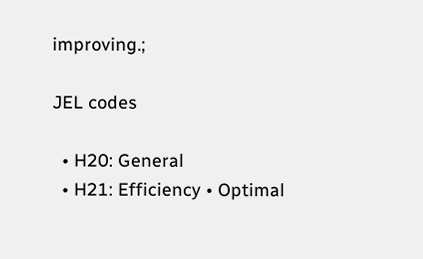improving.;

JEL codes

  • H20: General
  • H21: Efficiency • Optimal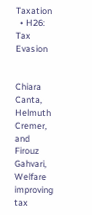Taxation
  • H26: Tax Evasion


Chiara Canta, Helmuth Cremer, and Firouz Gahvari, Welfare improving tax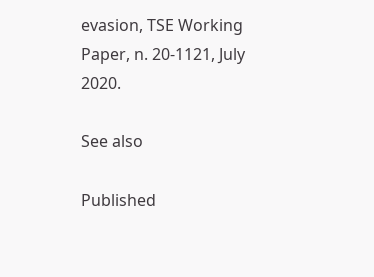evasion, TSE Working Paper, n. 20-1121, July 2020.

See also

Published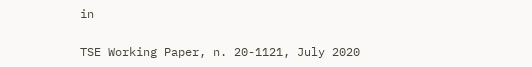in

TSE Working Paper, n. 20-1121, July 2020